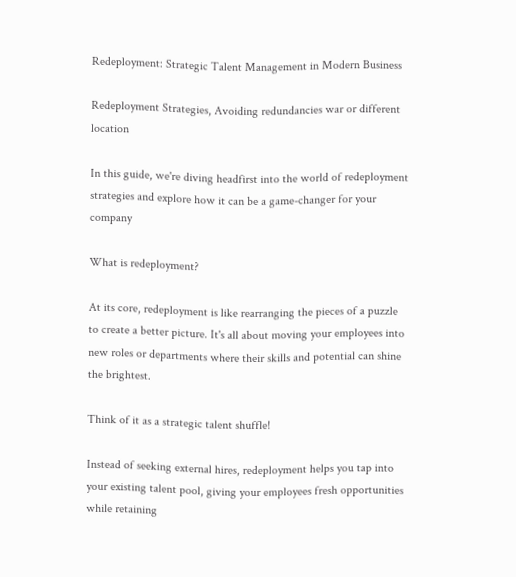Redeployment: Strategic Talent Management in Modern Business

Redeployment Strategies, Avoiding redundancies war or different location

In this guide, we're diving headfirst into the world of redeployment strategies and explore how it can be a game-changer for your company

What is redeployment?

At its core, redeployment is like rearranging the pieces of a puzzle to create a better picture. It's all about moving your employees into new roles or departments where their skills and potential can shine the brightest.

Think of it as a strategic talent shuffle!

Instead of seeking external hires, redeployment helps you tap into your existing talent pool, giving your employees fresh opportunities while retaining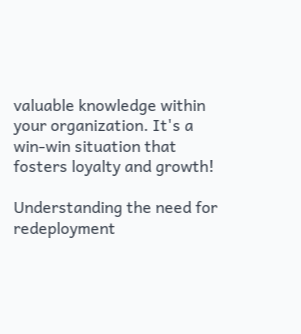valuable knowledge within your organization. It's a win-win situation that fosters loyalty and growth!

Understanding the need for redeployment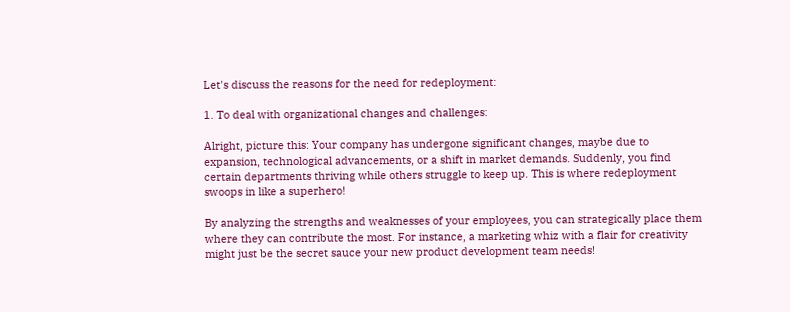Let's discuss the reasons for the need for redeployment:

1. To deal with organizational changes and challenges:

Alright, picture this: Your company has undergone significant changes, maybe due to expansion, technological advancements, or a shift in market demands. Suddenly, you find certain departments thriving while others struggle to keep up. This is where redeployment swoops in like a superhero!

By analyzing the strengths and weaknesses of your employees, you can strategically place them where they can contribute the most. For instance, a marketing whiz with a flair for creativity might just be the secret sauce your new product development team needs!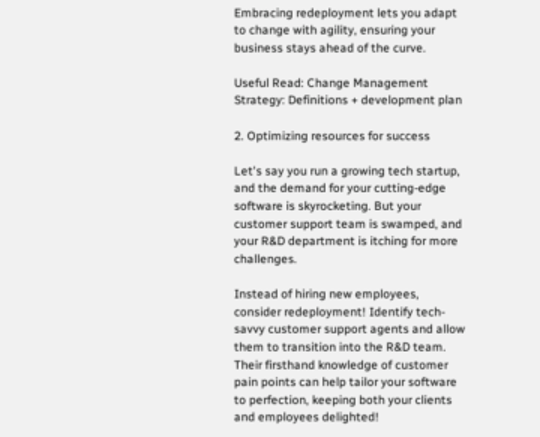Embracing redeployment lets you adapt to change with agility, ensuring your business stays ahead of the curve.

Useful Read: Change Management Strategy: Definitions + development plan

2. Optimizing resources for success

Let's say you run a growing tech startup, and the demand for your cutting-edge software is skyrocketing. But your customer support team is swamped, and your R&D department is itching for more challenges.

Instead of hiring new employees, consider redeployment! Identify tech-savvy customer support agents and allow them to transition into the R&D team. Their firsthand knowledge of customer pain points can help tailor your software to perfection, keeping both your clients and employees delighted!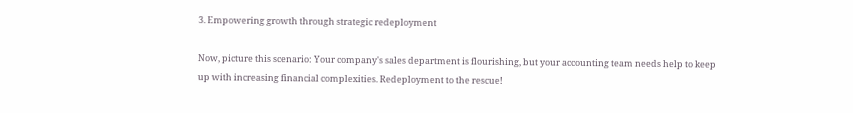3. Empowering growth through strategic redeployment

Now, picture this scenario: Your company's sales department is flourishing, but your accounting team needs help to keep up with increasing financial complexities. Redeployment to the rescue!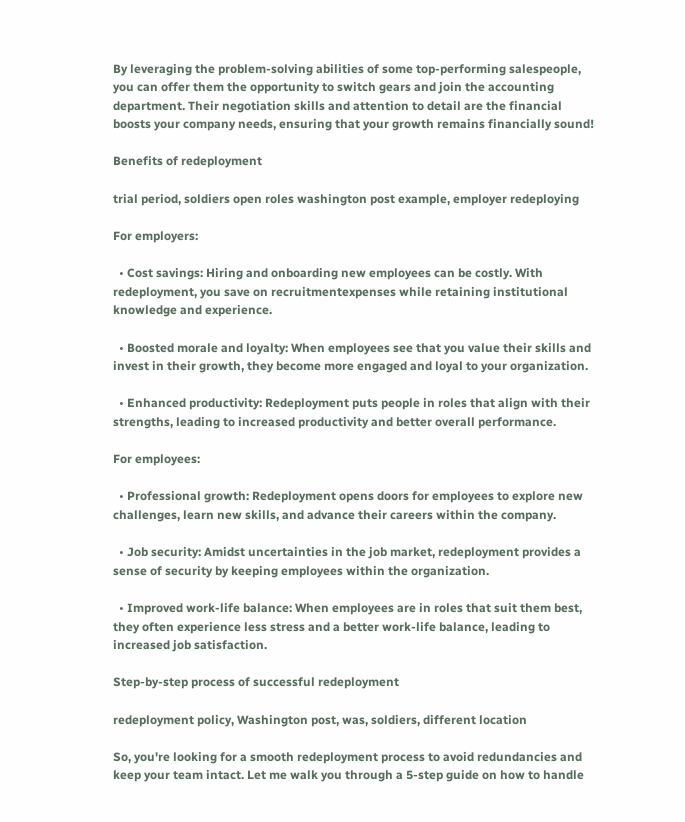By leveraging the problem-solving abilities of some top-performing salespeople, you can offer them the opportunity to switch gears and join the accounting department. Their negotiation skills and attention to detail are the financial boosts your company needs, ensuring that your growth remains financially sound!

Benefits of redeployment

trial period, soldiers open roles washington post example, employer redeploying

For employers:

  • Cost savings: Hiring and onboarding new employees can be costly. With redeployment, you save on recruitmentexpenses while retaining institutional knowledge and experience.

  • Boosted morale and loyalty: When employees see that you value their skills and invest in their growth, they become more engaged and loyal to your organization.

  • Enhanced productivity: Redeployment puts people in roles that align with their strengths, leading to increased productivity and better overall performance.

For employees:

  • Professional growth: Redeployment opens doors for employees to explore new challenges, learn new skills, and advance their careers within the company.

  • Job security: Amidst uncertainties in the job market, redeployment provides a sense of security by keeping employees within the organization.

  • Improved work-life balance: When employees are in roles that suit them best, they often experience less stress and a better work-life balance, leading to increased job satisfaction.

Step-by-step process of successful redeployment

redeployment policy, Washington post, was, soldiers, different location

So, you're looking for a smooth redeployment process to avoid redundancies and keep your team intact. Let me walk you through a 5-step guide on how to handle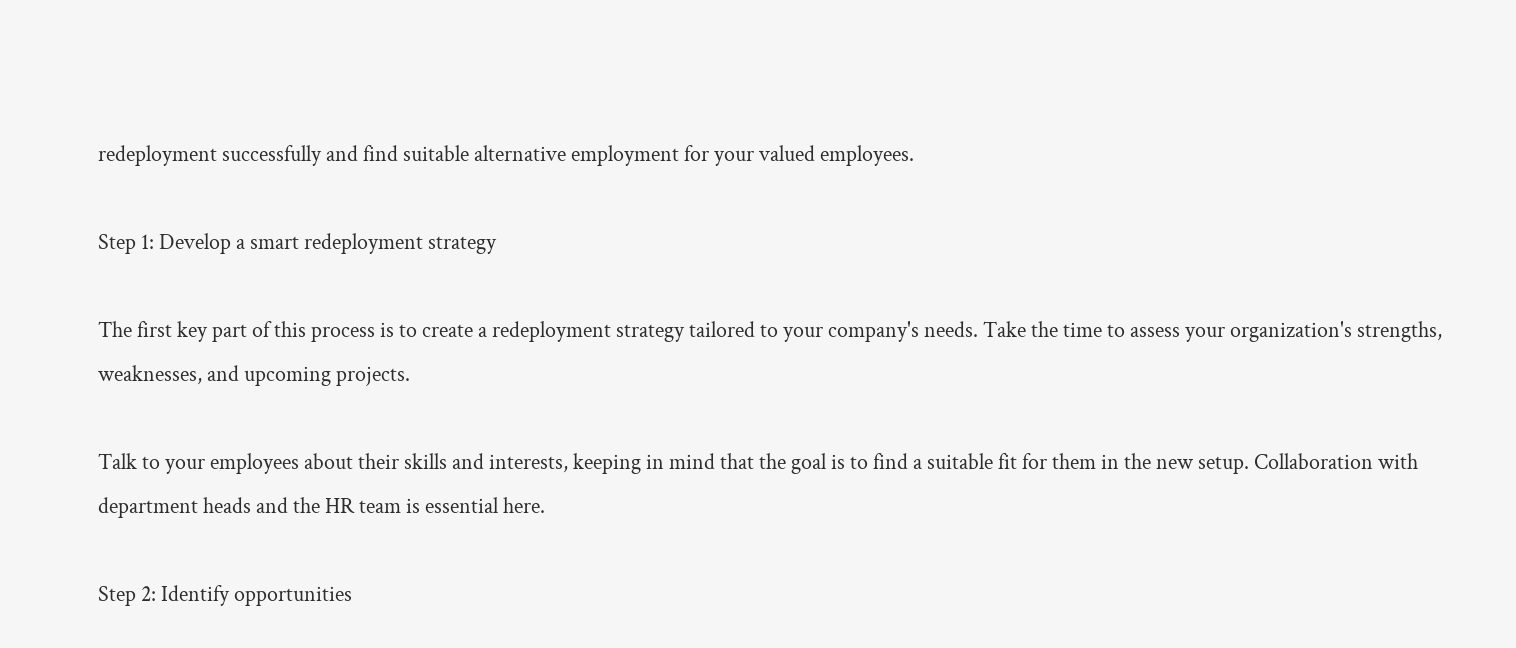redeployment successfully and find suitable alternative employment for your valued employees.

Step 1: Develop a smart redeployment strategy

The first key part of this process is to create a redeployment strategy tailored to your company's needs. Take the time to assess your organization's strengths, weaknesses, and upcoming projects.

Talk to your employees about their skills and interests, keeping in mind that the goal is to find a suitable fit for them in the new setup. Collaboration with department heads and the HR team is essential here.

Step 2: Identify opportunities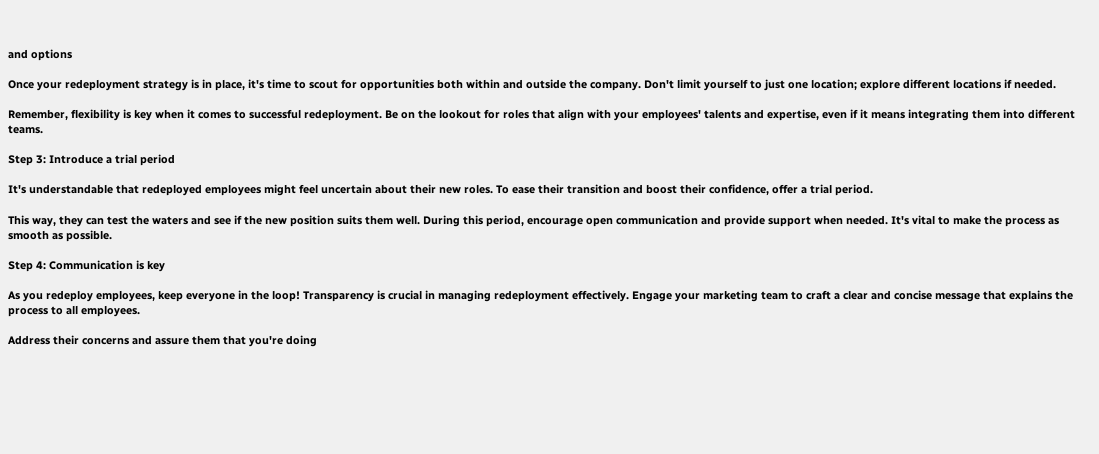and options

Once your redeployment strategy is in place, it's time to scout for opportunities both within and outside the company. Don't limit yourself to just one location; explore different locations if needed.

Remember, flexibility is key when it comes to successful redeployment. Be on the lookout for roles that align with your employees' talents and expertise, even if it means integrating them into different teams.

Step 3: Introduce a trial period

It's understandable that redeployed employees might feel uncertain about their new roles. To ease their transition and boost their confidence, offer a trial period.

This way, they can test the waters and see if the new position suits them well. During this period, encourage open communication and provide support when needed. It's vital to make the process as smooth as possible.

Step 4: Communication is key

As you redeploy employees, keep everyone in the loop! Transparency is crucial in managing redeployment effectively. Engage your marketing team to craft a clear and concise message that explains the process to all employees.

Address their concerns and assure them that you're doing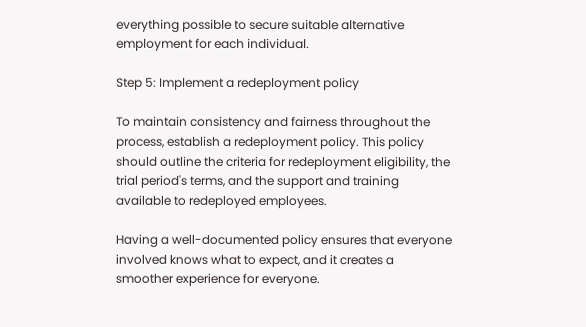everything possible to secure suitable alternative employment for each individual.

Step 5: Implement a redeployment policy

To maintain consistency and fairness throughout the process, establish a redeployment policy. This policy should outline the criteria for redeployment eligibility, the trial period's terms, and the support and training available to redeployed employees.

Having a well-documented policy ensures that everyone involved knows what to expect, and it creates a smoother experience for everyone.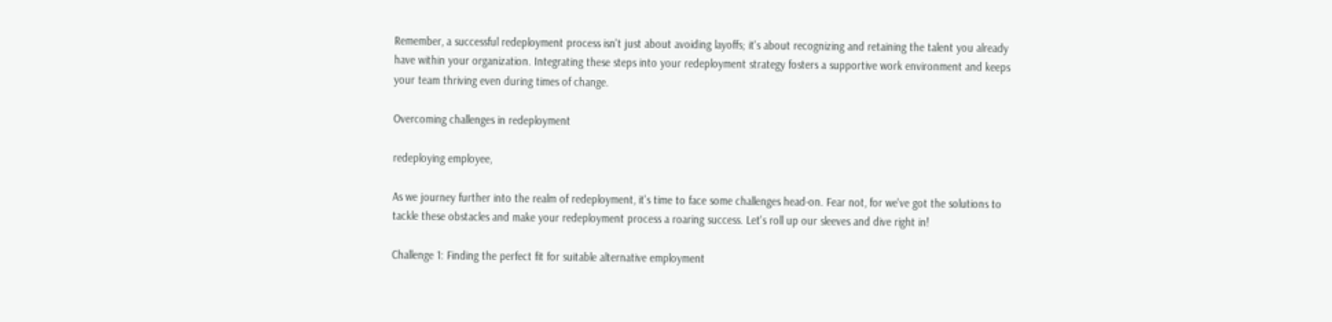Remember, a successful redeployment process isn't just about avoiding layoffs; it's about recognizing and retaining the talent you already have within your organization. Integrating these steps into your redeployment strategy fosters a supportive work environment and keeps your team thriving even during times of change.

Overcoming challenges in redeployment

redeploying employee,

As we journey further into the realm of redeployment, it's time to face some challenges head-on. Fear not, for we've got the solutions to tackle these obstacles and make your redeployment process a roaring success. Let's roll up our sleeves and dive right in!

Challenge 1: Finding the perfect fit for suitable alternative employment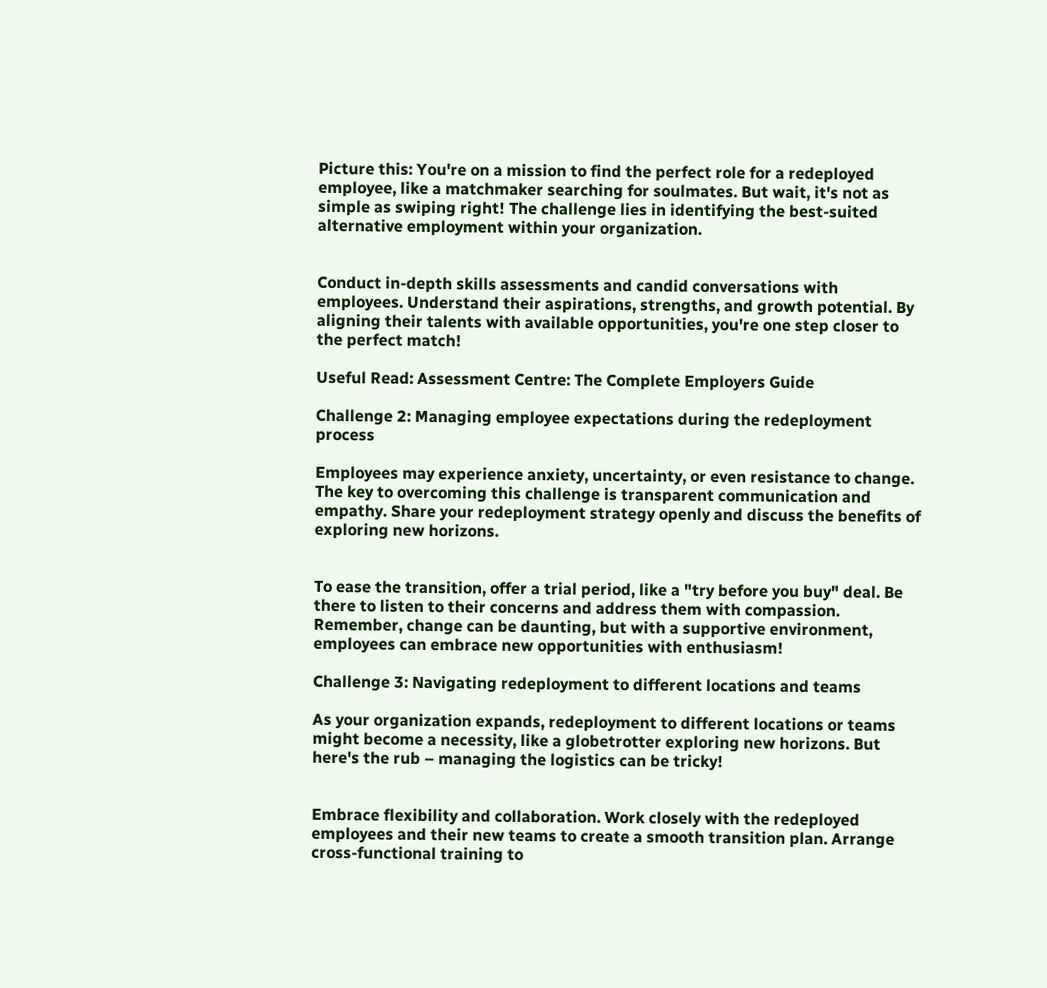Picture this: You're on a mission to find the perfect role for a redeployed employee, like a matchmaker searching for soulmates. But wait, it's not as simple as swiping right! The challenge lies in identifying the best-suited alternative employment within your organization.


Conduct in-depth skills assessments and candid conversations with employees. Understand their aspirations, strengths, and growth potential. By aligning their talents with available opportunities, you're one step closer to the perfect match!

Useful Read: Assessment Centre: The Complete Employers Guide

Challenge 2: Managing employee expectations during the redeployment process

Employees may experience anxiety, uncertainty, or even resistance to change. The key to overcoming this challenge is transparent communication and empathy. Share your redeployment strategy openly and discuss the benefits of exploring new horizons.


To ease the transition, offer a trial period, like a "try before you buy" deal. Be there to listen to their concerns and address them with compassion. Remember, change can be daunting, but with a supportive environment, employees can embrace new opportunities with enthusiasm!

Challenge 3: Navigating redeployment to different locations and teams

As your organization expands, redeployment to different locations or teams might become a necessity, like a globetrotter exploring new horizons. But here's the rub – managing the logistics can be tricky!


Embrace flexibility and collaboration. Work closely with the redeployed employees and their new teams to create a smooth transition plan. Arrange cross-functional training to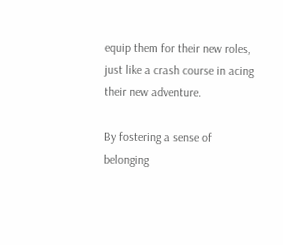equip them for their new roles, just like a crash course in acing their new adventure.

By fostering a sense of belonging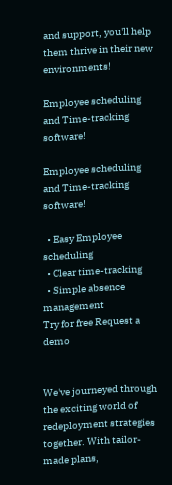and support, you'll help them thrive in their new environments!

Employee scheduling and Time-tracking software!

Employee scheduling and Time-tracking software!

  • Easy Employee scheduling
  • Clear time-tracking
  • Simple absence management
Try for free Request a demo


We've journeyed through the exciting world of redeployment strategies together. With tailor-made plans,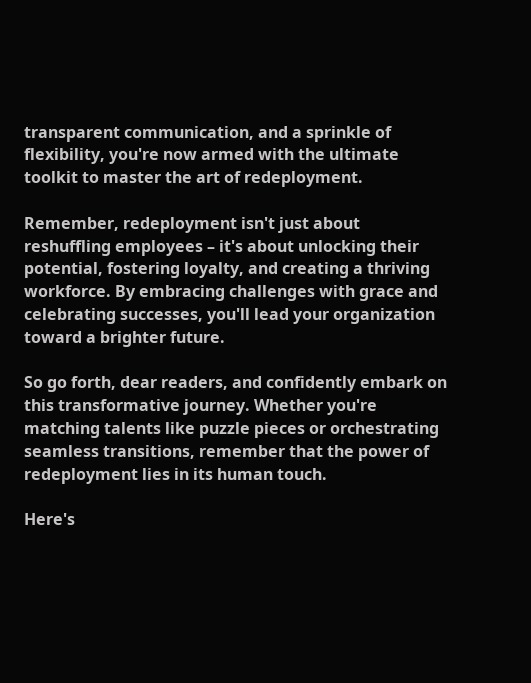transparent communication, and a sprinkle of flexibility, you're now armed with the ultimate toolkit to master the art of redeployment.

Remember, redeployment isn't just about reshuffling employees – it's about unlocking their potential, fostering loyalty, and creating a thriving workforce. By embracing challenges with grace and celebrating successes, you'll lead your organization toward a brighter future.

So go forth, dear readers, and confidently embark on this transformative journey. Whether you're matching talents like puzzle pieces or orchestrating seamless transitions, remember that the power of redeployment lies in its human touch.

Here's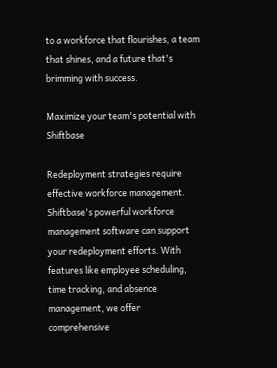to a workforce that flourishes, a team that shines, and a future that's brimming with success.

Maximize your team's potential with Shiftbase

Redeployment strategies require effective workforce management. Shiftbase's powerful workforce management software can support your redeployment efforts. With features like employee scheduling, time tracking, and absence management, we offer comprehensive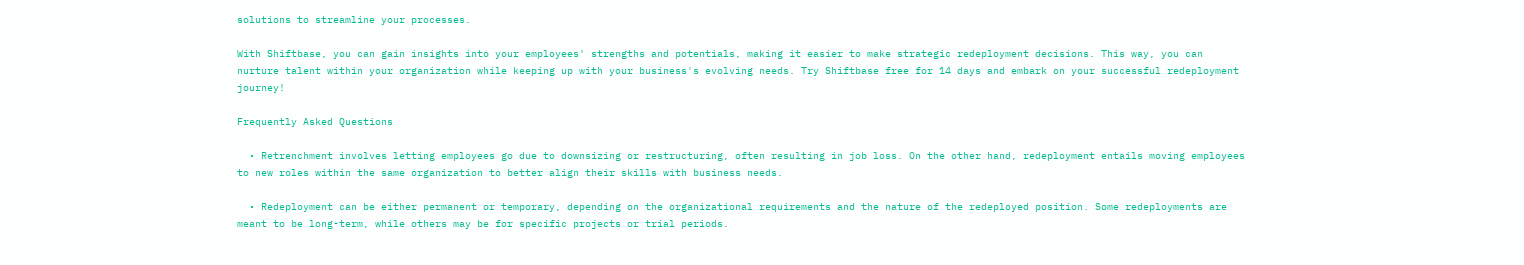solutions to streamline your processes.

With Shiftbase, you can gain insights into your employees' strengths and potentials, making it easier to make strategic redeployment decisions. This way, you can nurture talent within your organization while keeping up with your business's evolving needs. Try Shiftbase free for 14 days and embark on your successful redeployment journey!

Frequently Asked Questions

  • Retrenchment involves letting employees go due to downsizing or restructuring, often resulting in job loss. On the other hand, redeployment entails moving employees to new roles within the same organization to better align their skills with business needs.

  • Redeployment can be either permanent or temporary, depending on the organizational requirements and the nature of the redeployed position. Some redeployments are meant to be long-term, while others may be for specific projects or trial periods.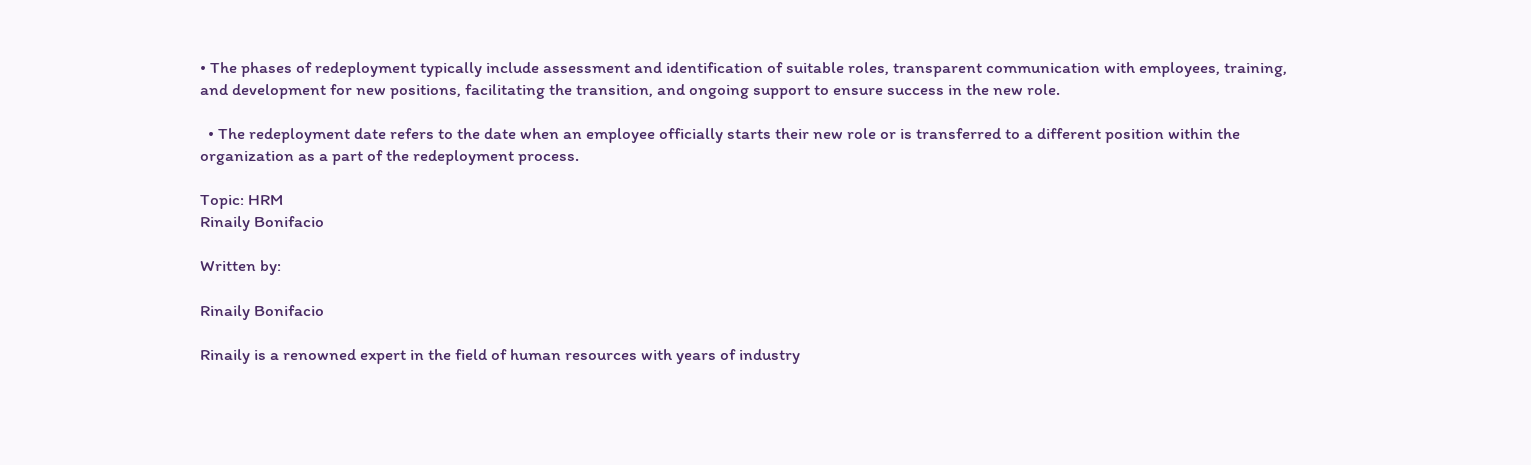• The phases of redeployment typically include assessment and identification of suitable roles, transparent communication with employees, training, and development for new positions, facilitating the transition, and ongoing support to ensure success in the new role.

  • The redeployment date refers to the date when an employee officially starts their new role or is transferred to a different position within the organization as a part of the redeployment process.

Topic: HRM
Rinaily Bonifacio

Written by:

Rinaily Bonifacio

Rinaily is a renowned expert in the field of human resources with years of industry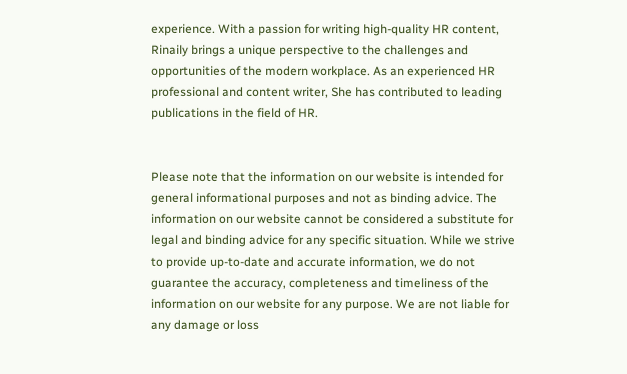experience. With a passion for writing high-quality HR content, Rinaily brings a unique perspective to the challenges and opportunities of the modern workplace. As an experienced HR professional and content writer, She has contributed to leading publications in the field of HR.


Please note that the information on our website is intended for general informational purposes and not as binding advice. The information on our website cannot be considered a substitute for legal and binding advice for any specific situation. While we strive to provide up-to-date and accurate information, we do not guarantee the accuracy, completeness and timeliness of the information on our website for any purpose. We are not liable for any damage or loss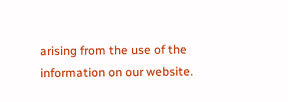arising from the use of the information on our website.